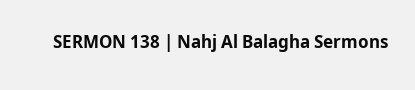SERMON 138 | Nahj Al Balagha Sermons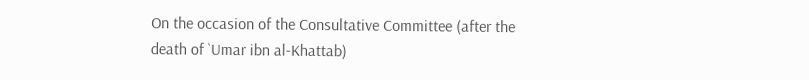On the occasion of the Consultative Committee (after the death of `Umar ibn al-Khattab)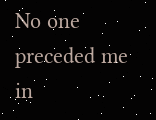No one preceded me in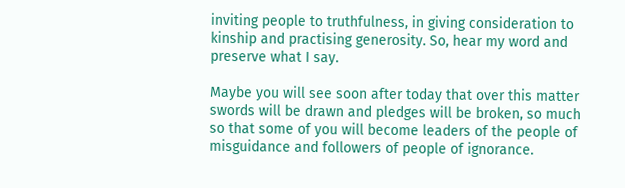inviting people to truthfulness, in giving consideration to kinship and practising generosity. So, hear my word and preserve what I say.

Maybe you will see soon after today that over this matter swords will be drawn and pledges will be broken, so much so that some of you will become leaders of the people of misguidance and followers of people of ignorance.